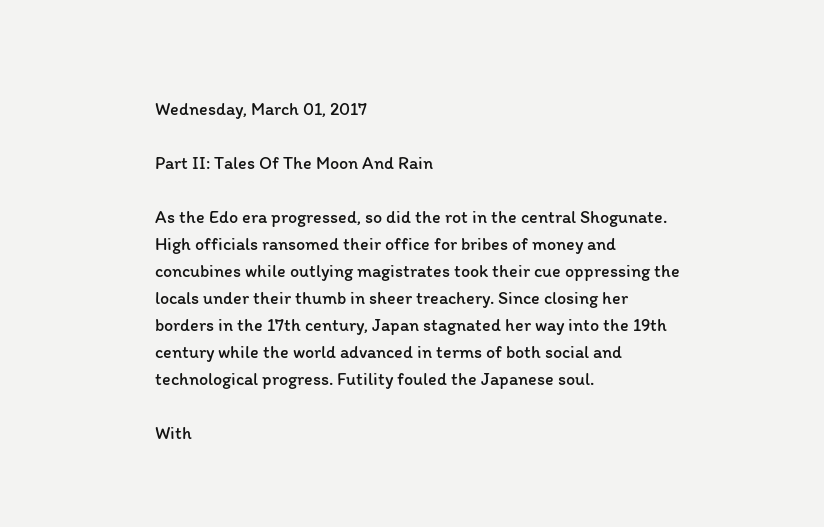Wednesday, March 01, 2017

Part II: Tales Of The Moon And Rain

As the Edo era progressed, so did the rot in the central Shogunate. High officials ransomed their office for bribes of money and concubines while outlying magistrates took their cue oppressing the locals under their thumb in sheer treachery. Since closing her borders in the 17th century, Japan stagnated her way into the 19th century while the world advanced in terms of both social and technological progress. Futility fouled the Japanese soul.

With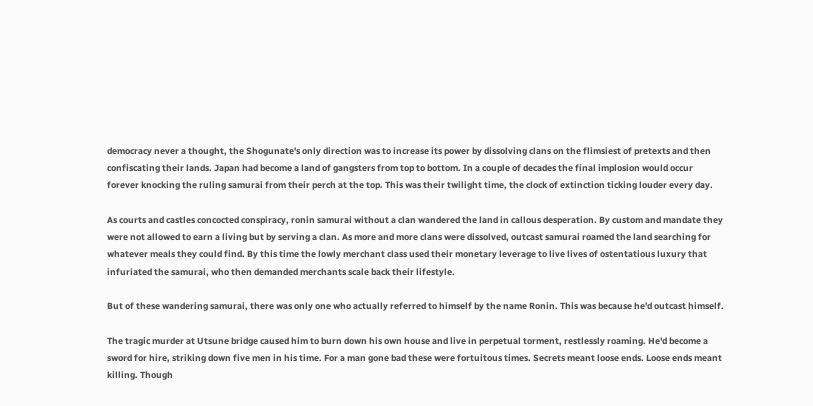democracy never a thought, the Shogunate's only direction was to increase its power by dissolving clans on the flimsiest of pretexts and then confiscating their lands. Japan had become a land of gangsters from top to bottom. In a couple of decades the final implosion would occur forever knocking the ruling samurai from their perch at the top. This was their twilight time, the clock of extinction ticking louder every day.

As courts and castles concocted conspiracy, ronin samurai without a clan wandered the land in callous desperation. By custom and mandate they were not allowed to earn a living but by serving a clan. As more and more clans were dissolved, outcast samurai roamed the land searching for whatever meals they could find. By this time the lowly merchant class used their monetary leverage to live lives of ostentatious luxury that infuriated the samurai, who then demanded merchants scale back their lifestyle.

But of these wandering samurai, there was only one who actually referred to himself by the name Ronin. This was because he'd outcast himself.

The tragic murder at Utsune bridge caused him to burn down his own house and live in perpetual torment, restlessly roaming. He'd become a sword for hire, striking down five men in his time. For a man gone bad these were fortuitous times. Secrets meant loose ends. Loose ends meant killing. Though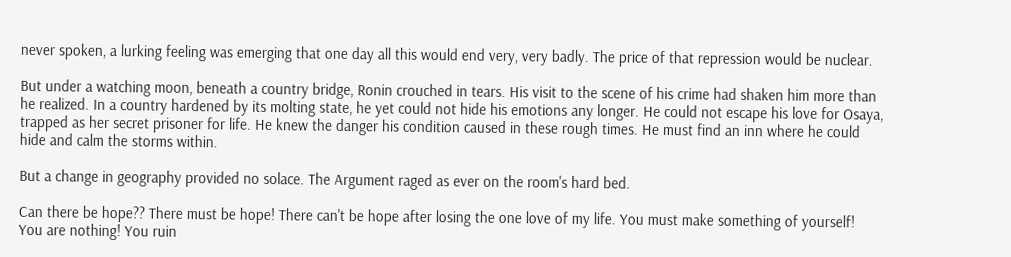never spoken, a lurking feeling was emerging that one day all this would end very, very badly. The price of that repression would be nuclear.

But under a watching moon, beneath a country bridge, Ronin crouched in tears. His visit to the scene of his crime had shaken him more than he realized. In a country hardened by its molting state, he yet could not hide his emotions any longer. He could not escape his love for Osaya, trapped as her secret prisoner for life. He knew the danger his condition caused in these rough times. He must find an inn where he could hide and calm the storms within.

But a change in geography provided no solace. The Argument raged as ever on the room's hard bed.

Can there be hope?? There must be hope! There can't be hope after losing the one love of my life. You must make something of yourself! You are nothing! You ruin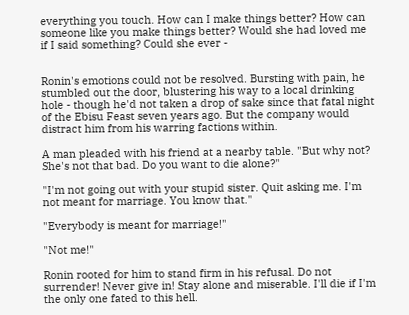everything you touch. How can I make things better? How can someone like you make things better? Would she had loved me if I said something? Could she ever -


Ronin's emotions could not be resolved. Bursting with pain, he stumbled out the door, blustering his way to a local drinking hole - though he'd not taken a drop of sake since that fatal night of the Ebisu Feast seven years ago. But the company would distract him from his warring factions within.

A man pleaded with his friend at a nearby table. "But why not? She's not that bad. Do you want to die alone?"

"I'm not going out with your stupid sister. Quit asking me. I'm not meant for marriage. You know that."

"Everybody is meant for marriage!"

"Not me!"

Ronin rooted for him to stand firm in his refusal. Do not surrender! Never give in! Stay alone and miserable. I'll die if I'm the only one fated to this hell.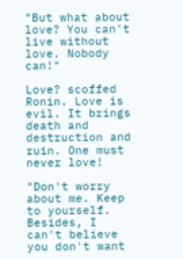"But what about love? You can't live without love. Nobody can!"

Love? scoffed Ronin. Love is evil. It brings death and destruction and ruin. One must never love!

"Don't worry about me. Keep to yourself. Besides, I can't believe you don't want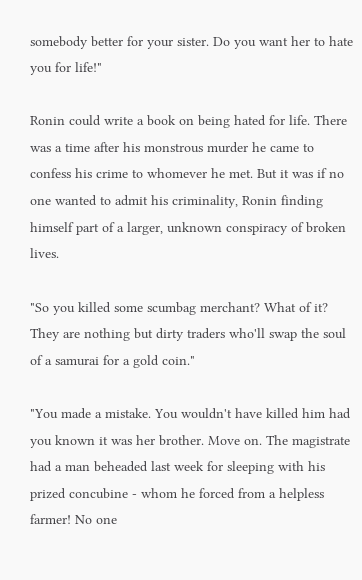somebody better for your sister. Do you want her to hate you for life!"

Ronin could write a book on being hated for life. There was a time after his monstrous murder he came to confess his crime to whomever he met. But it was if no one wanted to admit his criminality, Ronin finding himself part of a larger, unknown conspiracy of broken lives.

"So you killed some scumbag merchant? What of it? They are nothing but dirty traders who'll swap the soul of a samurai for a gold coin."

"You made a mistake. You wouldn't have killed him had you known it was her brother. Move on. The magistrate had a man beheaded last week for sleeping with his prized concubine - whom he forced from a helpless farmer! No one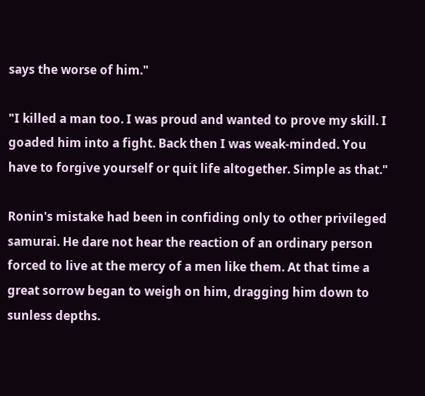says the worse of him."

"I killed a man too. I was proud and wanted to prove my skill. I goaded him into a fight. Back then I was weak-minded. You have to forgive yourself or quit life altogether. Simple as that."

Ronin's mistake had been in confiding only to other privileged samurai. He dare not hear the reaction of an ordinary person forced to live at the mercy of a men like them. At that time a great sorrow began to weigh on him, dragging him down to sunless depths.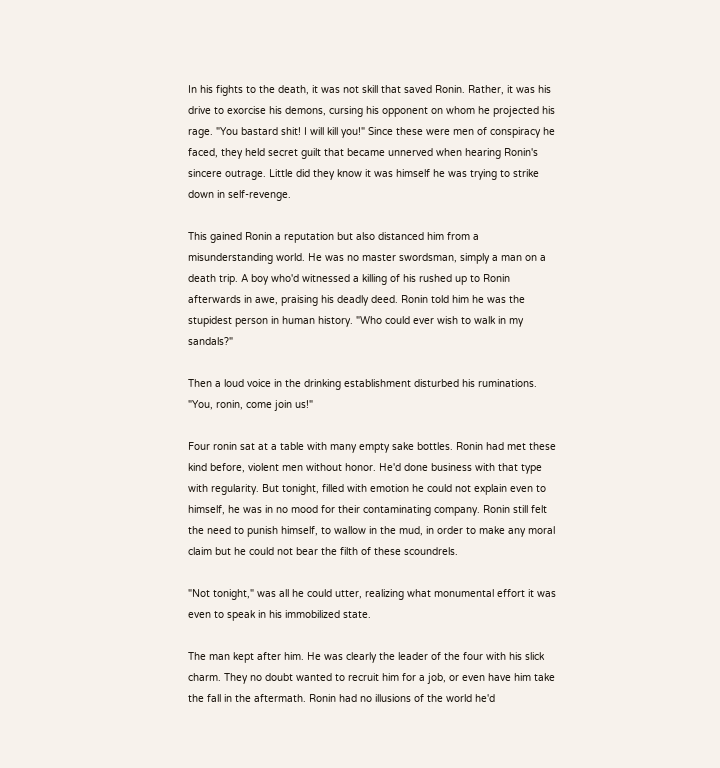In his fights to the death, it was not skill that saved Ronin. Rather, it was his drive to exorcise his demons, cursing his opponent on whom he projected his rage. "You bastard shit! I will kill you!" Since these were men of conspiracy he faced, they held secret guilt that became unnerved when hearing Ronin's sincere outrage. Little did they know it was himself he was trying to strike down in self-revenge.

This gained Ronin a reputation but also distanced him from a misunderstanding world. He was no master swordsman, simply a man on a death trip. A boy who'd witnessed a killing of his rushed up to Ronin afterwards in awe, praising his deadly deed. Ronin told him he was the stupidest person in human history. "Who could ever wish to walk in my sandals?"

Then a loud voice in the drinking establishment disturbed his ruminations. "You, ronin, come join us!"

Four ronin sat at a table with many empty sake bottles. Ronin had met these kind before, violent men without honor. He'd done business with that type with regularity. But tonight, filled with emotion he could not explain even to himself, he was in no mood for their contaminating company. Ronin still felt the need to punish himself, to wallow in the mud, in order to make any moral claim but he could not bear the filth of these scoundrels.

"Not tonight," was all he could utter, realizing what monumental effort it was even to speak in his immobilized state.

The man kept after him. He was clearly the leader of the four with his slick charm. They no doubt wanted to recruit him for a job, or even have him take the fall in the aftermath. Ronin had no illusions of the world he'd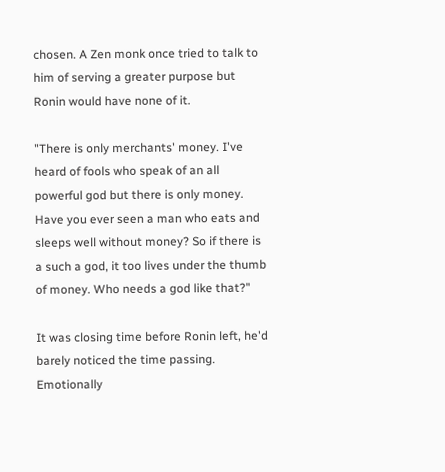chosen. A Zen monk once tried to talk to him of serving a greater purpose but Ronin would have none of it.

"There is only merchants' money. I've heard of fools who speak of an all powerful god but there is only money. Have you ever seen a man who eats and sleeps well without money? So if there is a such a god, it too lives under the thumb of money. Who needs a god like that?"

It was closing time before Ronin left, he'd barely noticed the time passing. Emotionally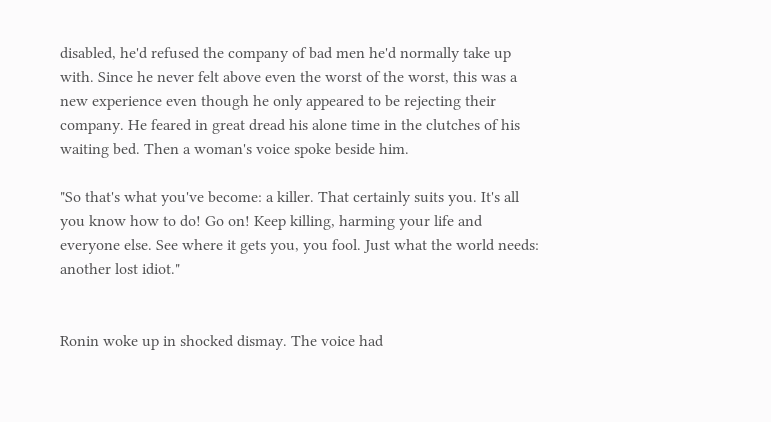disabled, he'd refused the company of bad men he'd normally take up with. Since he never felt above even the worst of the worst, this was a new experience even though he only appeared to be rejecting their company. He feared in great dread his alone time in the clutches of his waiting bed. Then a woman's voice spoke beside him.

"So that's what you've become: a killer. That certainly suits you. It's all you know how to do! Go on! Keep killing, harming your life and everyone else. See where it gets you, you fool. Just what the world needs: another lost idiot."


Ronin woke up in shocked dismay. The voice had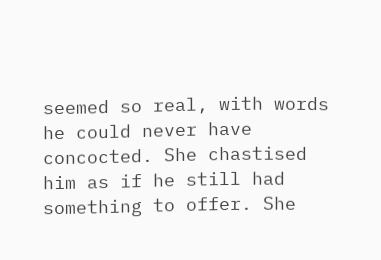seemed so real, with words he could never have concocted. She chastised him as if he still had something to offer. She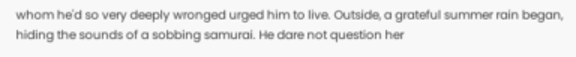whom he'd so very deeply wronged urged him to live. Outside, a grateful summer rain began, hiding the sounds of a sobbing samurai. He dare not question her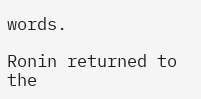words.

Ronin returned to the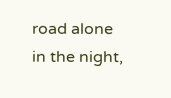road alone in the night,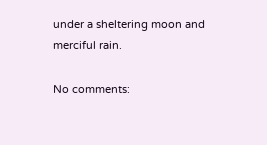under a sheltering moon and merciful rain.

No comments: